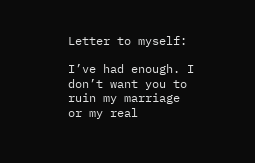Letter to myself:

I’ve had enough. I don’t want you to ruin my marriage or my real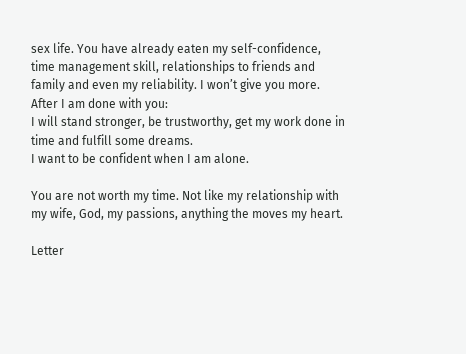sex life. You have already eaten my self-confidence, time management skill, relationships to friends and family and even my reliability. I won’t give you more.
After I am done with you:
I will stand stronger, be trustworthy, get my work done in time and fulfill some dreams.
I want to be confident when I am alone.

You are not worth my time. Not like my relationship with my wife, God, my passions, anything the moves my heart.

Letter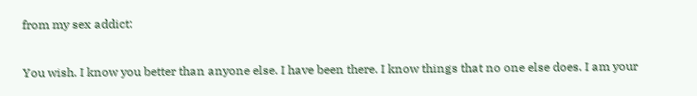from my sex addict:

You wish. I know you better than anyone else. I have been there. I know things that no one else does. I am your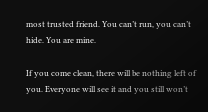most trusted friend. You can’t run, you can’t hide. You are mine.

If you come clean, there will be nothing left of you. Everyone will see it and you still won’t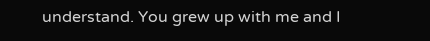understand. You grew up with me and I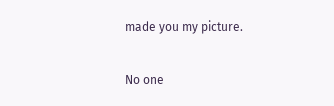made you my picture.

No one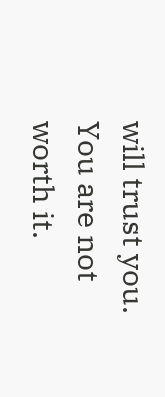will trust you. You are not worth it.